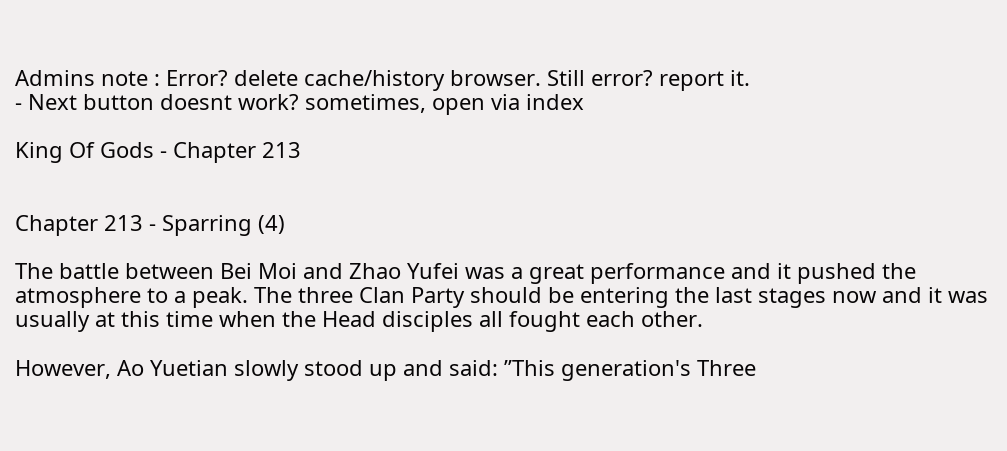Admins note : Error? delete cache/history browser. Still error? report it.
- Next button doesnt work? sometimes, open via index

King Of Gods - Chapter 213


Chapter 213 - Sparring (4)

The battle between Bei Moi and Zhao Yufei was a great performance and it pushed the atmosphere to a peak. The three Clan Party should be entering the last stages now and it was usually at this time when the Head disciples all fought each other.

However, Ao Yuetian slowly stood up and said: ’’This generation's Three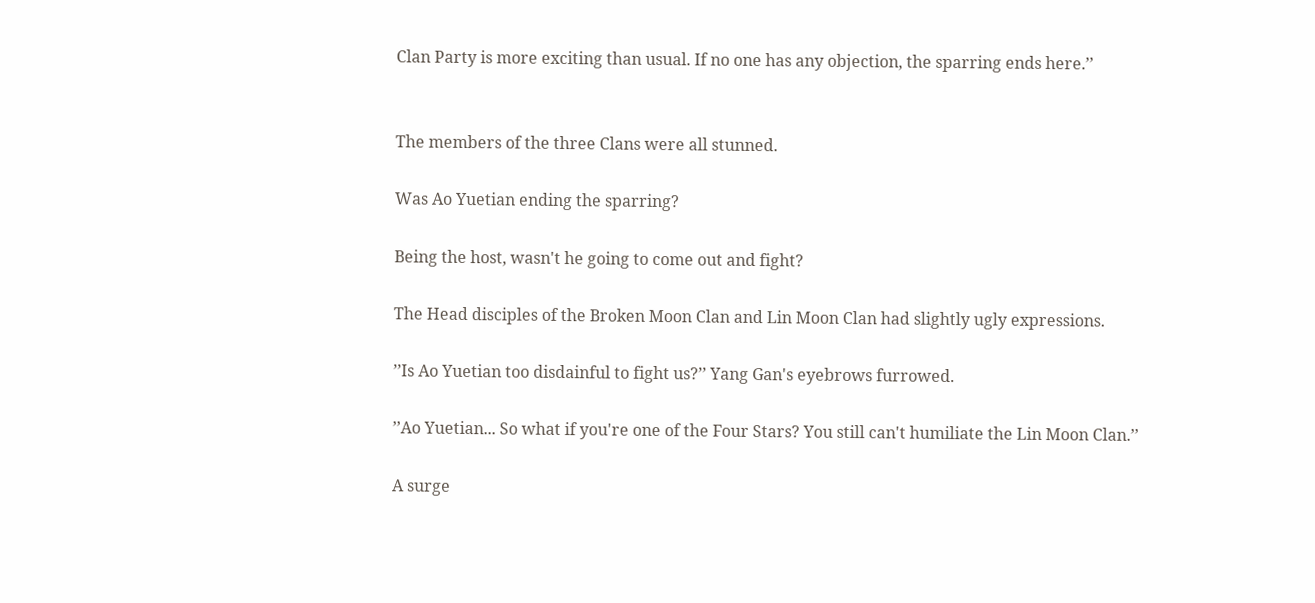Clan Party is more exciting than usual. If no one has any objection, the sparring ends here.’’


The members of the three Clans were all stunned.

Was Ao Yuetian ending the sparring?

Being the host, wasn't he going to come out and fight?

The Head disciples of the Broken Moon Clan and Lin Moon Clan had slightly ugly expressions.

’’Is Ao Yuetian too disdainful to fight us?’’ Yang Gan's eyebrows furrowed.

’’Ao Yuetian... So what if you're one of the Four Stars? You still can't humiliate the Lin Moon Clan.’’

A surge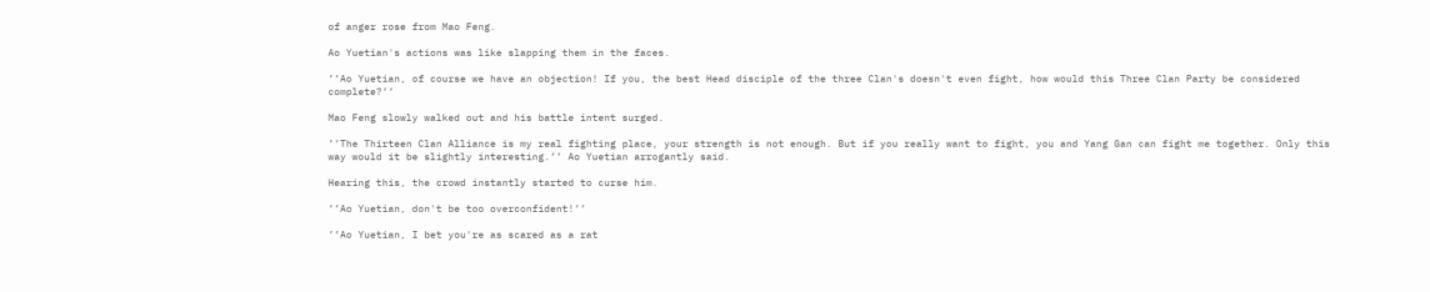of anger rose from Mao Feng.

Ao Yuetian's actions was like slapping them in the faces.

’’Ao Yuetian, of course we have an objection! If you, the best Head disciple of the three Clan's doesn't even fight, how would this Three Clan Party be considered complete?’’

Mao Feng slowly walked out and his battle intent surged.

’’The Thirteen Clan Alliance is my real fighting place, your strength is not enough. But if you really want to fight, you and Yang Gan can fight me together. Only this way would it be slightly interesting.’’ Ao Yuetian arrogantly said.

Hearing this, the crowd instantly started to curse him.

’’Ao Yuetian, don't be too overconfident!’’

’’Ao Yuetian, I bet you're as scared as a rat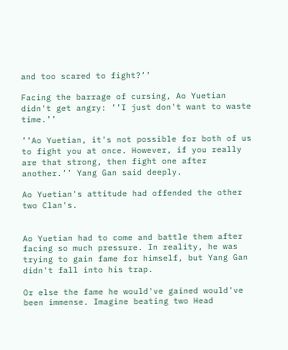and too scared to fight?’’

Facing the barrage of cursing, Ao Yuetian didn't get angry: ’’I just don't want to waste time.’’

’’Ao Yuetian, it's not possible for both of us to fight you at once. However, if you really are that strong, then fight one after another.’’ Yang Gan said deeply.

Ao Yuetian's attitude had offended the other two Clan's.


Ao Yuetian had to come and battle them after facing so much pressure. In reality, he was trying to gain fame for himself, but Yang Gan didn't fall into his trap.

Or else the fame he would've gained would've been immense. Imagine beating two Head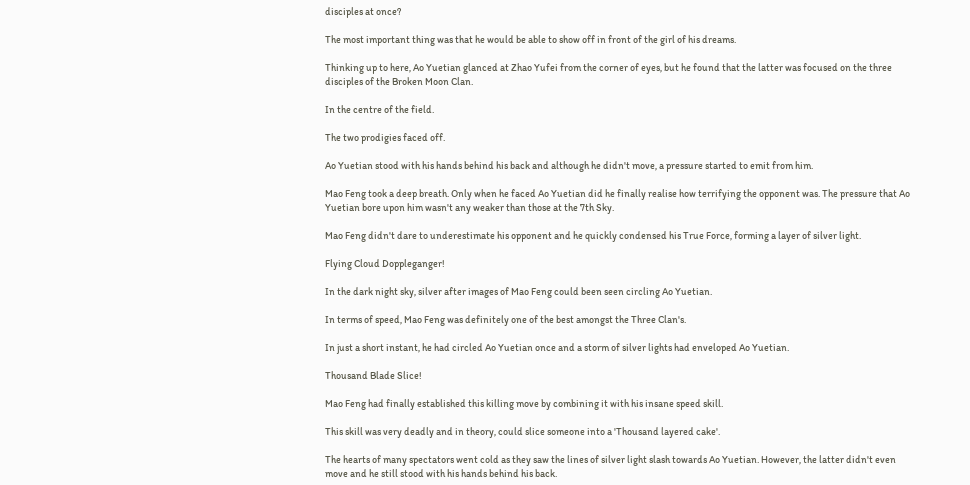disciples at once?

The most important thing was that he would be able to show off in front of the girl of his dreams.

Thinking up to here, Ao Yuetian glanced at Zhao Yufei from the corner of eyes, but he found that the latter was focused on the three disciples of the Broken Moon Clan.

In the centre of the field.

The two prodigies faced off.

Ao Yuetian stood with his hands behind his back and although he didn't move, a pressure started to emit from him.

Mao Feng took a deep breath. Only when he faced Ao Yuetian did he finally realise how terrifying the opponent was. The pressure that Ao Yuetian bore upon him wasn't any weaker than those at the 7th Sky.

Mao Feng didn't dare to underestimate his opponent and he quickly condensed his True Force, forming a layer of silver light.

Flying Cloud Doppleganger!

In the dark night sky, silver after images of Mao Feng could been seen circling Ao Yuetian.

In terms of speed, Mao Feng was definitely one of the best amongst the Three Clan's.

In just a short instant, he had circled Ao Yuetian once and a storm of silver lights had enveloped Ao Yuetian.

Thousand Blade Slice!

Mao Feng had finally established this killing move by combining it with his insane speed skill.

This skill was very deadly and in theory, could slice someone into a 'Thousand layered cake'.

The hearts of many spectators went cold as they saw the lines of silver light slash towards Ao Yuetian. However, the latter didn't even move and he still stood with his hands behind his back.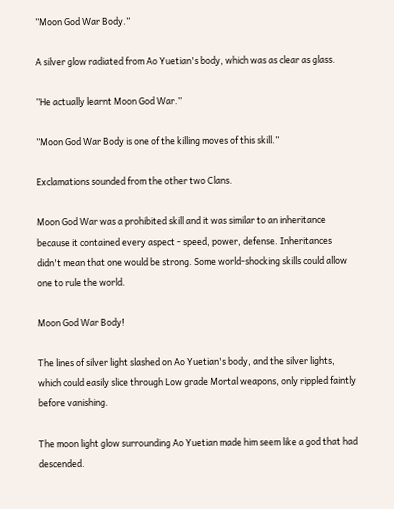’’Moon God War Body.’’

A silver glow radiated from Ao Yuetian's body, which was as clear as glass.

’’He actually learnt Moon God War.’’

’’Moon God War Body is one of the killing moves of this skill.’’

Exclamations sounded from the other two Clans.

Moon God War was a prohibited skill and it was similar to an inheritance because it contained every aspect - speed, power, defense. Inheritances didn't mean that one would be strong. Some world-shocking skills could allow one to rule the world.

Moon God War Body!

The lines of silver light slashed on Ao Yuetian's body, and the silver lights, which could easily slice through Low grade Mortal weapons, only rippled faintly before vanishing.

The moon light glow surrounding Ao Yuetian made him seem like a god that had descended.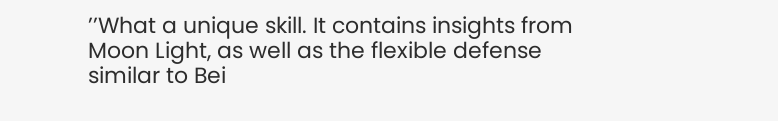’’What a unique skill. It contains insights from Moon Light, as well as the flexible defense similar to Bei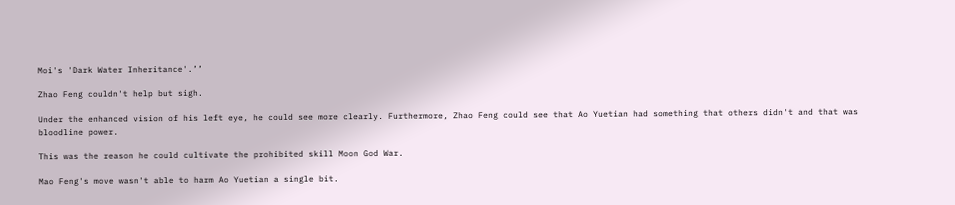Moi's 'Dark Water Inheritance'.’’

Zhao Feng couldn't help but sigh.

Under the enhanced vision of his left eye, he could see more clearly. Furthermore, Zhao Feng could see that Ao Yuetian had something that others didn't and that was bloodline power.

This was the reason he could cultivate the prohibited skill Moon God War.

Mao Feng's move wasn't able to harm Ao Yuetian a single bit.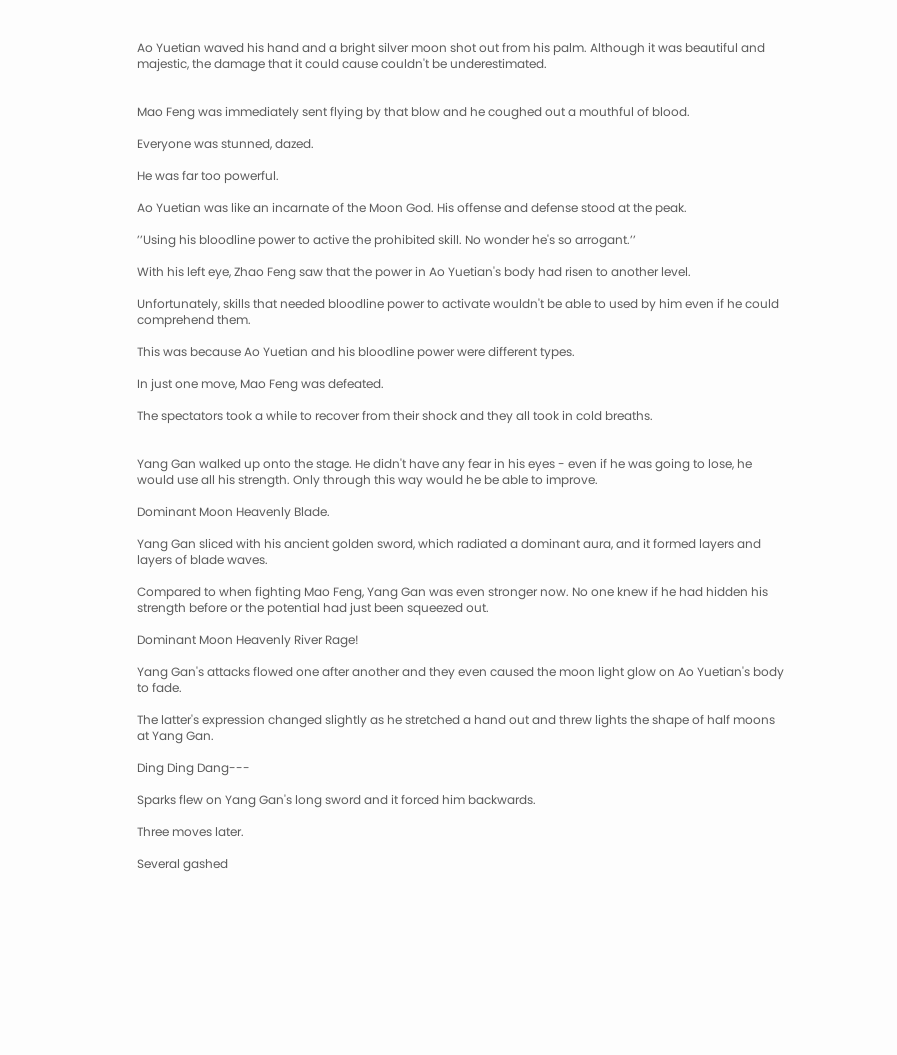Ao Yuetian waved his hand and a bright silver moon shot out from his palm. Although it was beautiful and majestic, the damage that it could cause couldn't be underestimated.


Mao Feng was immediately sent flying by that blow and he coughed out a mouthful of blood.

Everyone was stunned, dazed.

He was far too powerful.

Ao Yuetian was like an incarnate of the Moon God. His offense and defense stood at the peak.

’’Using his bloodline power to active the prohibited skill. No wonder he's so arrogant.’’

With his left eye, Zhao Feng saw that the power in Ao Yuetian's body had risen to another level.

Unfortunately, skills that needed bloodline power to activate wouldn't be able to used by him even if he could comprehend them.

This was because Ao Yuetian and his bloodline power were different types.

In just one move, Mao Feng was defeated.

The spectators took a while to recover from their shock and they all took in cold breaths.


Yang Gan walked up onto the stage. He didn't have any fear in his eyes - even if he was going to lose, he would use all his strength. Only through this way would he be able to improve.

Dominant Moon Heavenly Blade.

Yang Gan sliced with his ancient golden sword, which radiated a dominant aura, and it formed layers and layers of blade waves.

Compared to when fighting Mao Feng, Yang Gan was even stronger now. No one knew if he had hidden his strength before or the potential had just been squeezed out.

Dominant Moon Heavenly River Rage!

Yang Gan's attacks flowed one after another and they even caused the moon light glow on Ao Yuetian's body to fade.

The latter's expression changed slightly as he stretched a hand out and threw lights the shape of half moons at Yang Gan.

Ding Ding Dang---

Sparks flew on Yang Gan's long sword and it forced him backwards.

Three moves later.

Several gashed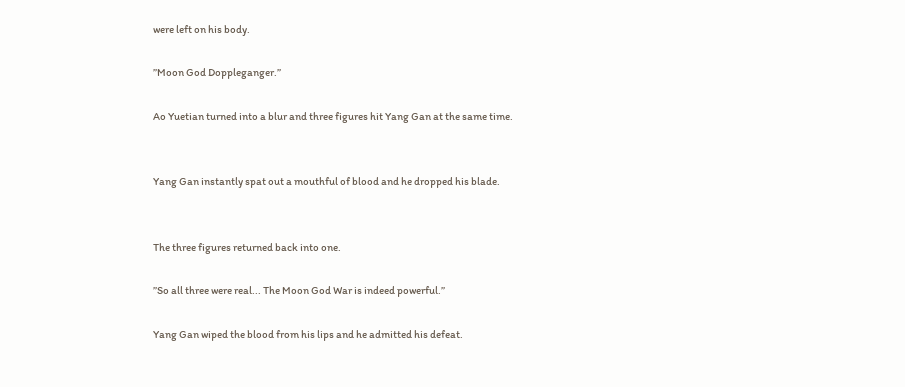were left on his body.

’’Moon God Doppleganger.’’

Ao Yuetian turned into a blur and three figures hit Yang Gan at the same time.


Yang Gan instantly spat out a mouthful of blood and he dropped his blade.


The three figures returned back into one.

’’So all three were real... The Moon God War is indeed powerful.’’

Yang Gan wiped the blood from his lips and he admitted his defeat.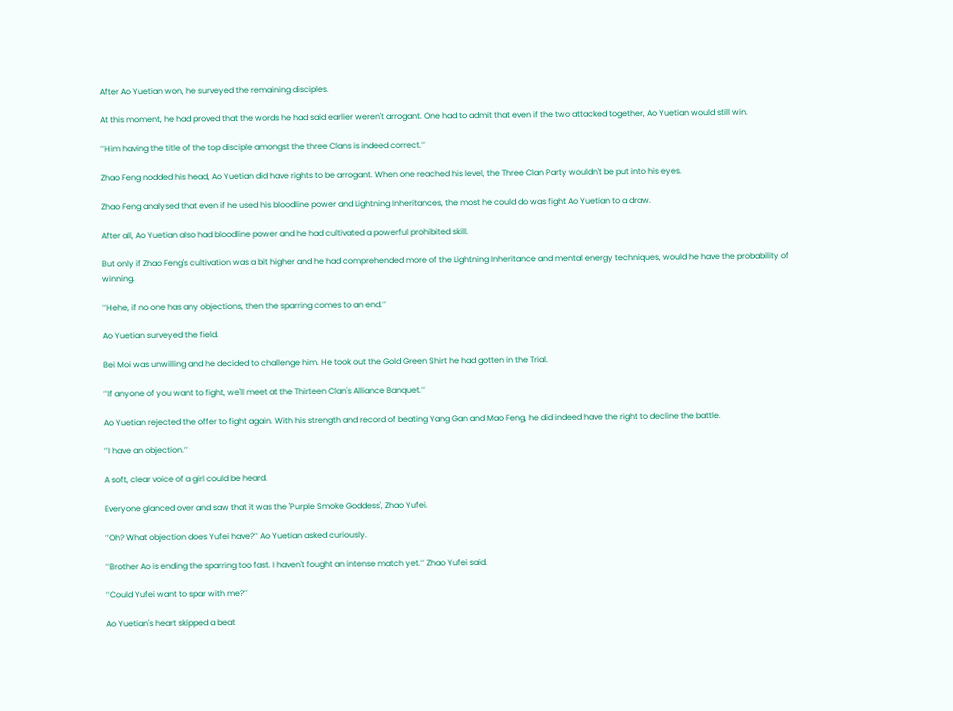After Ao Yuetian won, he surveyed the remaining disciples.

At this moment, he had proved that the words he had said earlier weren't arrogant. One had to admit that even if the two attacked together, Ao Yuetian would still win.

’’Him having the title of the top disciple amongst the three Clans is indeed correct.’’

Zhao Feng nodded his head, Ao Yuetian did have rights to be arrogant. When one reached his level, the Three Clan Party wouldn't be put into his eyes.

Zhao Feng analysed that even if he used his bloodline power and Lightning Inheritances, the most he could do was fight Ao Yuetian to a draw.

After all, Ao Yuetian also had bloodline power and he had cultivated a powerful prohibited skill.

But only if Zhao Feng's cultivation was a bit higher and he had comprehended more of the Lightning Inheritance and mental energy techniques, would he have the probability of winning.

’’Hehe, if no one has any objections, then the sparring comes to an end.’’

Ao Yuetian surveyed the field.

Bei Moi was unwilling and he decided to challenge him. He took out the Gold Green Shirt he had gotten in the Trial.

’’If anyone of you want to fight, we'll meet at the Thirteen Clan's Alliance Banquet.’’

Ao Yuetian rejected the offer to fight again. With his strength and record of beating Yang Gan and Mao Feng, he did indeed have the right to decline the battle.

’’I have an objection.’’

A soft, clear voice of a girl could be heard.

Everyone glanced over and saw that it was the 'Purple Smoke Goddess', Zhao Yufei.

’’Oh? What objection does Yufei have?’’ Ao Yuetian asked curiously.

’’Brother Ao is ending the sparring too fast. I haven't fought an intense match yet.’’ Zhao Yufei said.

’’Could Yufei want to spar with me?’’

Ao Yuetian's heart skipped a beat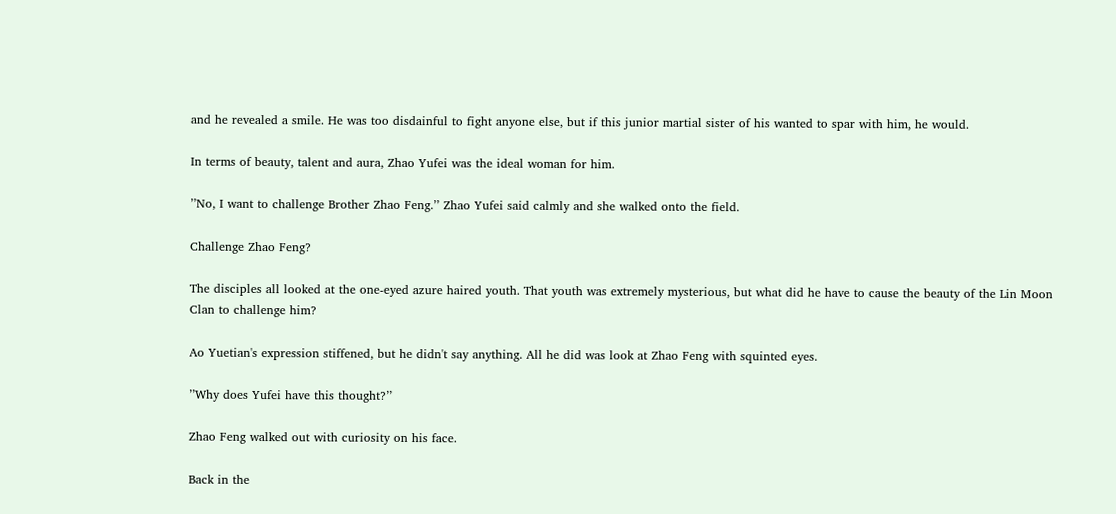and he revealed a smile. He was too disdainful to fight anyone else, but if this junior martial sister of his wanted to spar with him, he would.

In terms of beauty, talent and aura, Zhao Yufei was the ideal woman for him.

’’No, I want to challenge Brother Zhao Feng.’’ Zhao Yufei said calmly and she walked onto the field.

Challenge Zhao Feng?

The disciples all looked at the one-eyed azure haired youth. That youth was extremely mysterious, but what did he have to cause the beauty of the Lin Moon Clan to challenge him?

Ao Yuetian's expression stiffened, but he didn't say anything. All he did was look at Zhao Feng with squinted eyes.

’’Why does Yufei have this thought?’’

Zhao Feng walked out with curiosity on his face.

Back in the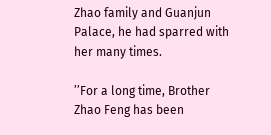Zhao family and Guanjun Palace, he had sparred with her many times.

’’For a long time, Brother Zhao Feng has been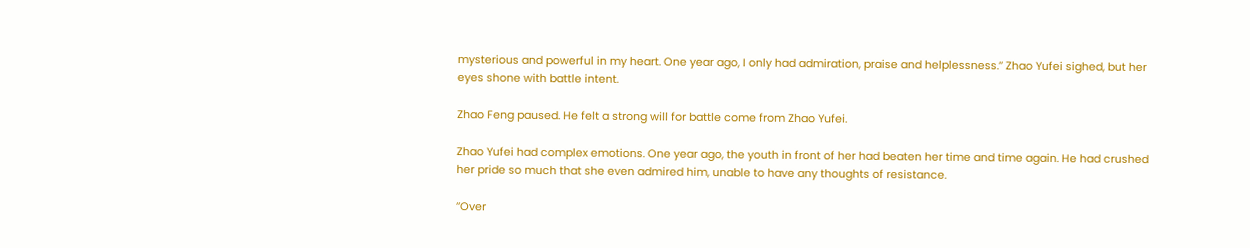mysterious and powerful in my heart. One year ago, I only had admiration, praise and helplessness.’’ Zhao Yufei sighed, but her eyes shone with battle intent.

Zhao Feng paused. He felt a strong will for battle come from Zhao Yufei.

Zhao Yufei had complex emotions. One year ago, the youth in front of her had beaten her time and time again. He had crushed her pride so much that she even admired him, unable to have any thoughts of resistance.

’’Over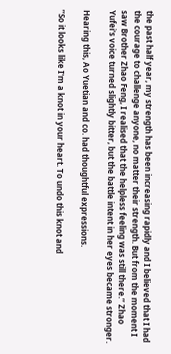the past half year, my strength has been increasing rapidly and I believed that I had the courage to challenge anyone, no matter their strength. But from the moment I saw Brother Zhao Feng, I realised that the helpless feeling was still there.’’ Zhao Yufei's voice turned slightly bitter, but the battle intent in her eyes became stronger.

Hearing this, Ao Yuetian and co. had thoughtful expressions.

’’So it looks like I'm a knot in your heart. To undo this knot and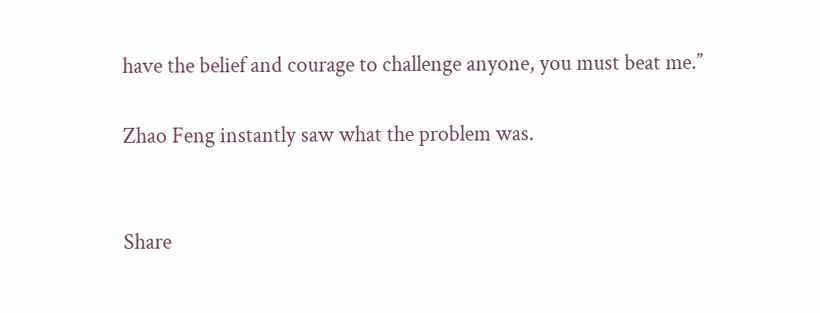have the belief and courage to challenge anyone, you must beat me.’’

Zhao Feng instantly saw what the problem was.


Share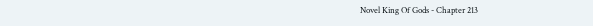Novel King Of Gods - Chapter 213